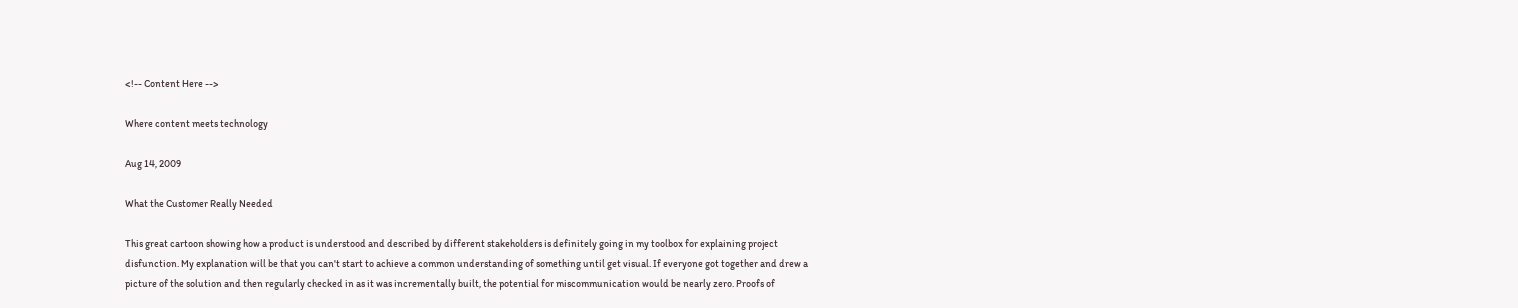<!-- Content Here -->

Where content meets technology

Aug 14, 2009

What the Customer Really Needed

This great cartoon showing how a product is understood and described by different stakeholders is definitely going in my toolbox for explaining project disfunction. My explanation will be that you can't start to achieve a common understanding of something until get visual. If everyone got together and drew a picture of the solution and then regularly checked in as it was incrementally built, the potential for miscommunication would be nearly zero. Proofs of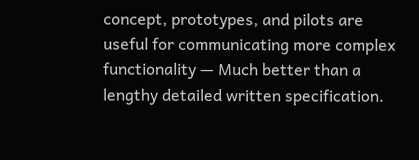concept, prototypes, and pilots are useful for communicating more complex functionality — Much better than a lengthy detailed written specification.